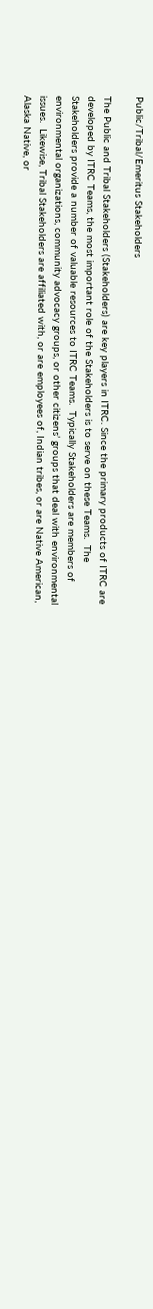Public/Tribal/Emeritus Stakeholders

The Public and Tribal Stakeholders (Stakeholders) are key players in ITRC. Since the primary products of ITRC are developed by ITRC Teams, the most important role of the Stakeholders is to serve on these Teams.  The Stakeholders provide a number of valuable resources to ITRC Teams.  Typically Stakeholders are members of environmental organizations, community advocacy groups, or other citizens’ groups that deal with environmental issues.  Likewise, Tribal Stakeholders are affiliated with, or are employees of, Indian tribes, or are Native American, Alaska Native, or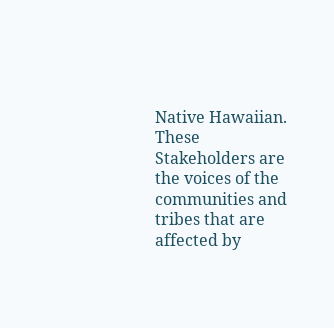Native Hawaiian.  These Stakeholders are the voices of the communities and tribes that are affected by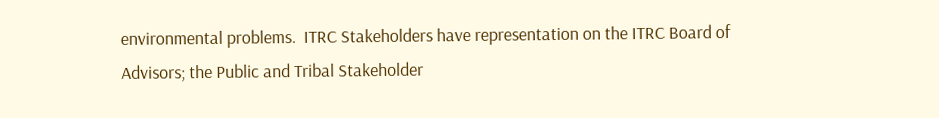environmental problems.  ITRC Stakeholders have representation on the ITRC Board of Advisors; the Public and Tribal Stakeholder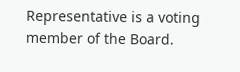Representative is a voting member of the Board.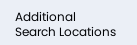Additional Search Locations